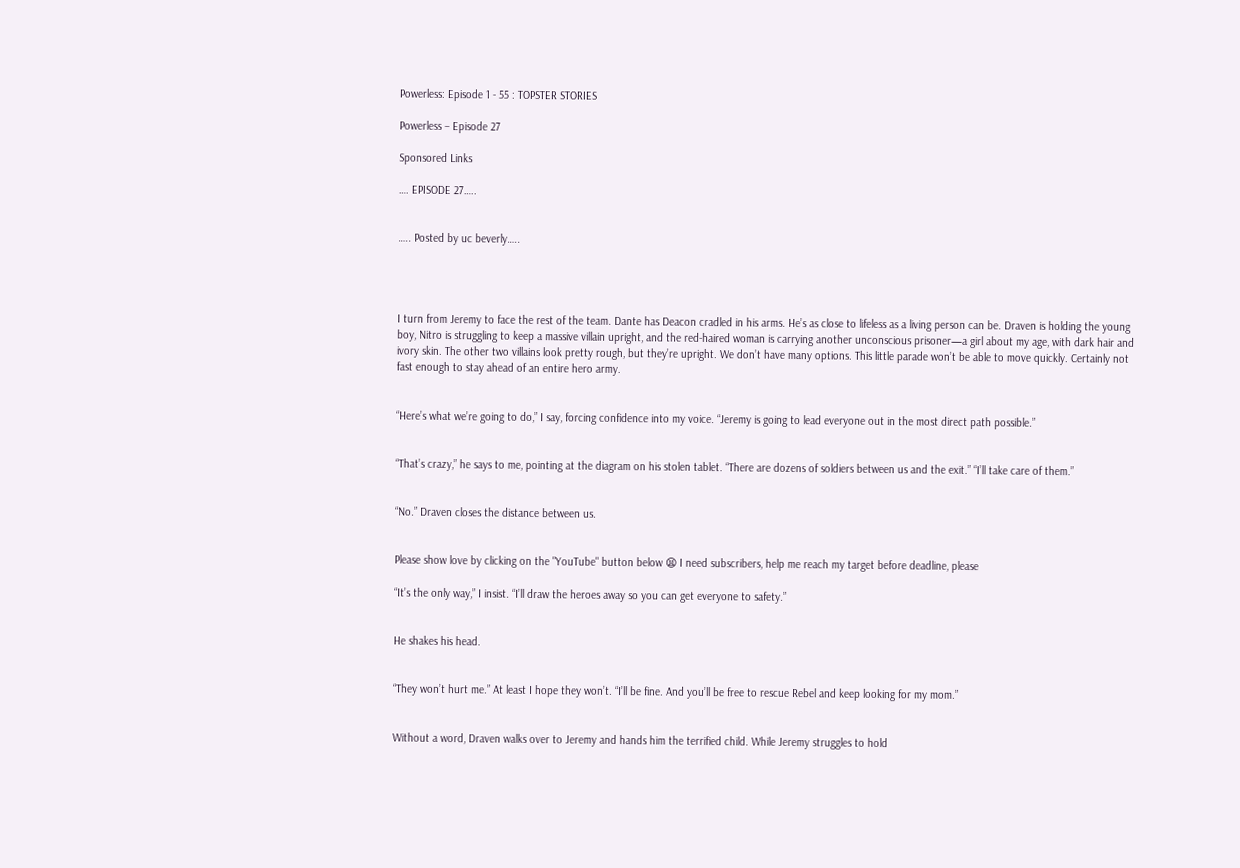Powerless: Episode 1 - 55 : TOPSTER STORIES

Powerless – Episode 27

Sponsored Links

…. EPISODE 27…..


….. Posted by uc beverly…..




I turn from Jeremy to face the rest of the team. Dante has Deacon cradled in his arms. He’s as close to lifeless as a living person can be. Draven is holding the young boy, Nitro is struggling to keep a massive villain upright, and the red-haired woman is carrying another unconscious prisoner—a girl about my age, with dark hair and ivory skin. The other two villains look pretty rough, but they’re upright. We don’t have many options. This little parade won’t be able to move quickly. Certainly not fast enough to stay ahead of an entire hero army.


“Here’s what we’re going to do,” I say, forcing confidence into my voice. “Jeremy is going to lead everyone out in the most direct path possible.”


“That’s crazy,” he says to me, pointing at the diagram on his stolen tablet. “There are dozens of soldiers between us and the exit.” “I’ll take care of them.”


“No.” Draven closes the distance between us.


Please show love by clicking on the "YouTube" button below 😫 I need subscribers, help me reach my target before deadline, please

“It’s the only way,” I insist. “I’ll draw the heroes away so you can get everyone to safety.”


He shakes his head.


“They won’t hurt me.” At least I hope they won’t. “I’ll be fine. And you’ll be free to rescue Rebel and keep looking for my mom.”


Without a word, Draven walks over to Jeremy and hands him the terrified child. While Jeremy struggles to hold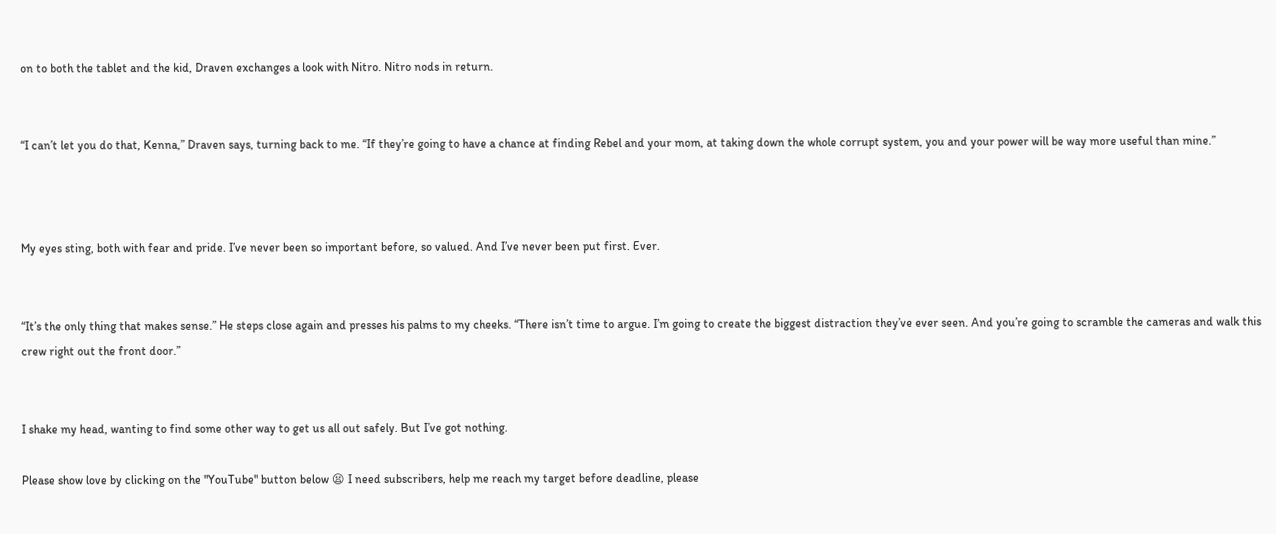on to both the tablet and the kid, Draven exchanges a look with Nitro. Nitro nods in return.


“I can’t let you do that, Kenna,” Draven says, turning back to me. “If they’re going to have a chance at finding Rebel and your mom, at taking down the whole corrupt system, you and your power will be way more useful than mine.”



My eyes sting, both with fear and pride. I’ve never been so important before, so valued. And I’ve never been put first. Ever.


“It’s the only thing that makes sense.” He steps close again and presses his palms to my cheeks. “There isn’t time to argue. I’m going to create the biggest distraction they’ve ever seen. And you’re going to scramble the cameras and walk this crew right out the front door.”


I shake my head, wanting to find some other way to get us all out safely. But I’ve got nothing.

Please show love by clicking on the "YouTube" button below 😫 I need subscribers, help me reach my target before deadline, please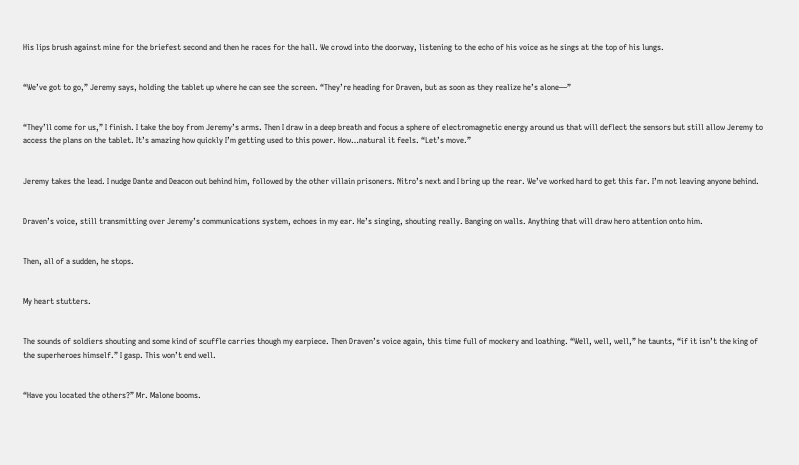His lips brush against mine for the briefest second and then he races for the hall. We crowd into the doorway, listening to the echo of his voice as he sings at the top of his lungs.


“We’ve got to go,” Jeremy says, holding the tablet up where he can see the screen. “They’re heading for Draven, but as soon as they realize he’s alone—”


“They’ll come for us,” I finish. I take the boy from Jeremy’s arms. Then I draw in a deep breath and focus a sphere of electromagnetic energy around us that will deflect the sensors but still allow Jeremy to access the plans on the tablet. It’s amazing how quickly I’m getting used to this power. How…natural it feels. “Let’s move.”


Jeremy takes the lead. I nudge Dante and Deacon out behind him, followed by the other villain prisoners. Nitro’s next and I bring up the rear. We’ve worked hard to get this far. I’m not leaving anyone behind.


Draven’s voice, still transmitting over Jeremy’s communications system, echoes in my ear. He’s singing, shouting really. Banging on walls. Anything that will draw hero attention onto him.


Then, all of a sudden, he stops.


My heart stutters.


The sounds of soldiers shouting and some kind of scuffle carries though my earpiece. Then Draven’s voice again, this time full of mockery and loathing. “Well, well, well,” he taunts, “if it isn’t the king of the superheroes himself.” I gasp. This won’t end well.


“Have you located the others?” Mr. Malone booms.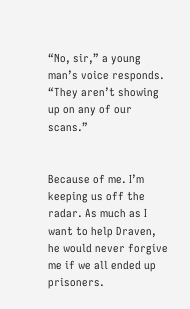“No, sir,” a young man’s voice responds. “They aren’t showing up on any of our scans.”


Because of me. I’m keeping us off the radar. As much as I want to help Draven, he would never forgive me if we all ended up prisoners.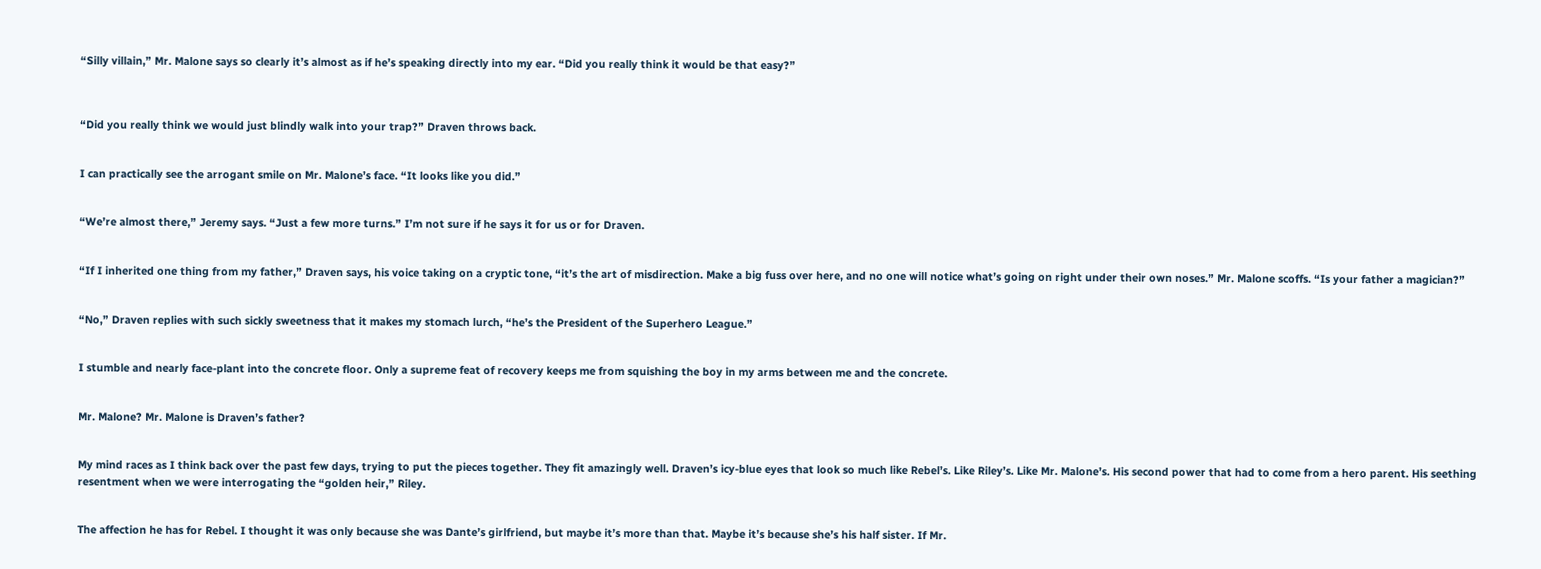“Silly villain,” Mr. Malone says so clearly it’s almost as if he’s speaking directly into my ear. “Did you really think it would be that easy?”



“Did you really think we would just blindly walk into your trap?” Draven throws back.


I can practically see the arrogant smile on Mr. Malone’s face. “It looks like you did.”


“We’re almost there,” Jeremy says. “Just a few more turns.” I’m not sure if he says it for us or for Draven.


“If I inherited one thing from my father,” Draven says, his voice taking on a cryptic tone, “it’s the art of misdirection. Make a big fuss over here, and no one will notice what’s going on right under their own noses.” Mr. Malone scoffs. “Is your father a magician?”


“No,” Draven replies with such sickly sweetness that it makes my stomach lurch, “he’s the President of the Superhero League.”


I stumble and nearly face-plant into the concrete floor. Only a supreme feat of recovery keeps me from squishing the boy in my arms between me and the concrete.


Mr. Malone? Mr. Malone is Draven’s father?


My mind races as I think back over the past few days, trying to put the pieces together. They fit amazingly well. Draven’s icy-blue eyes that look so much like Rebel’s. Like Riley’s. Like Mr. Malone’s. His second power that had to come from a hero parent. His seething resentment when we were interrogating the “golden heir,” Riley.


The affection he has for Rebel. I thought it was only because she was Dante’s girlfriend, but maybe it’s more than that. Maybe it’s because she’s his half sister. If Mr.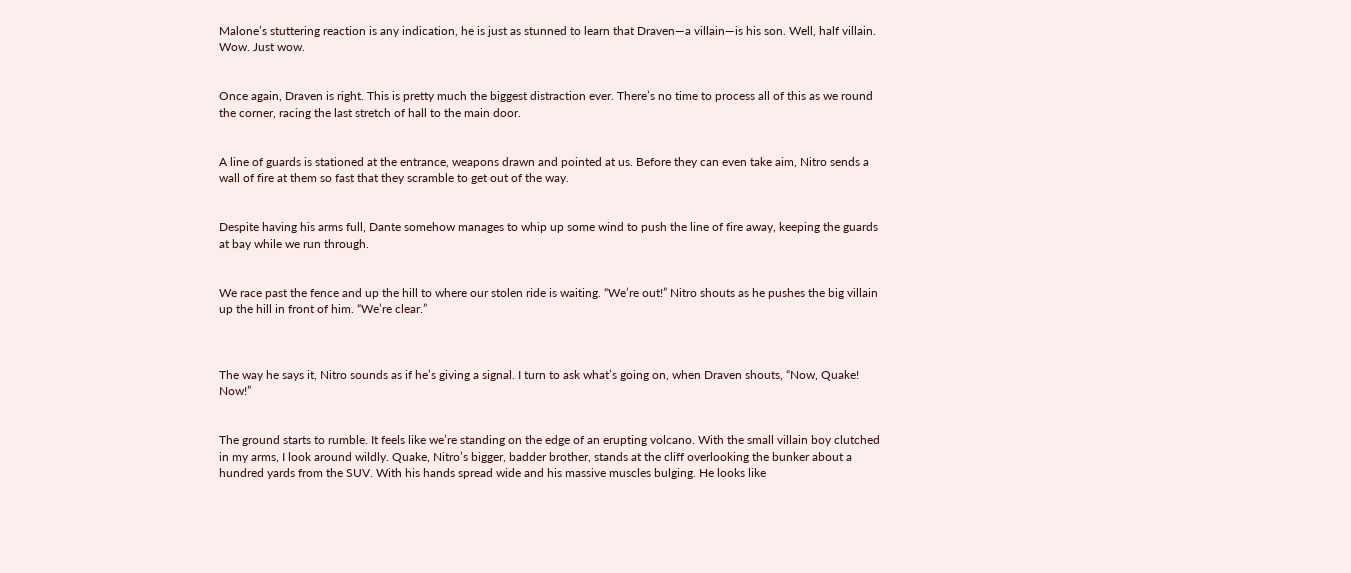Malone’s stuttering reaction is any indication, he is just as stunned to learn that Draven—a villain—is his son. Well, half villain. Wow. Just wow.


Once again, Draven is right. This is pretty much the biggest distraction ever. There’s no time to process all of this as we round the corner, racing the last stretch of hall to the main door.


A line of guards is stationed at the entrance, weapons drawn and pointed at us. Before they can even take aim, Nitro sends a wall of fire at them so fast that they scramble to get out of the way.


Despite having his arms full, Dante somehow manages to whip up some wind to push the line of fire away, keeping the guards at bay while we run through.


We race past the fence and up the hill to where our stolen ride is waiting. “We’re out!” Nitro shouts as he pushes the big villain up the hill in front of him. “We’re clear.”



The way he says it, Nitro sounds as if he’s giving a signal. I turn to ask what’s going on, when Draven shouts, “Now, Quake! Now!”


The ground starts to rumble. It feels like we’re standing on the edge of an erupting volcano. With the small villain boy clutched in my arms, I look around wildly. Quake, Nitro’s bigger, badder brother, stands at the cliff overlooking the bunker about a hundred yards from the SUV. With his hands spread wide and his massive muscles bulging. He looks like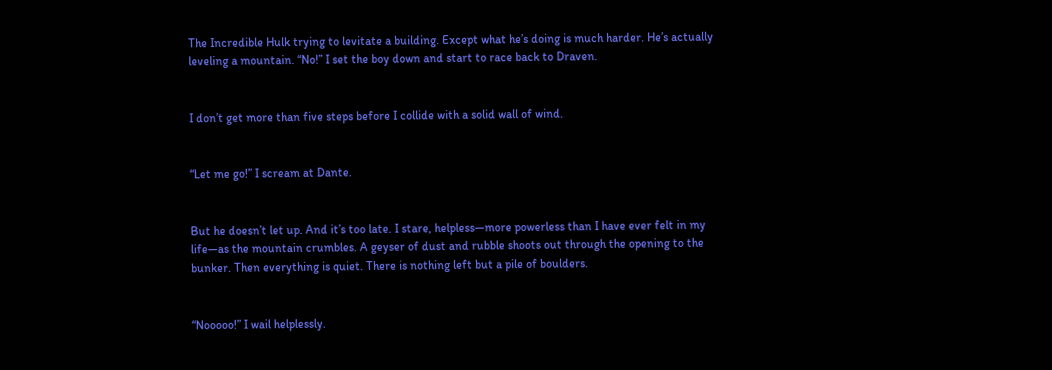The Incredible Hulk trying to levitate a building. Except what he’s doing is much harder. He’s actually leveling a mountain. “No!” I set the boy down and start to race back to Draven.


I don’t get more than five steps before I collide with a solid wall of wind.


“Let me go!” I scream at Dante.


But he doesn’t let up. And it’s too late. I stare, helpless—more powerless than I have ever felt in my life—as the mountain crumbles. A geyser of dust and rubble shoots out through the opening to the bunker. Then everything is quiet. There is nothing left but a pile of boulders.


“Nooooo!” I wail helplessly.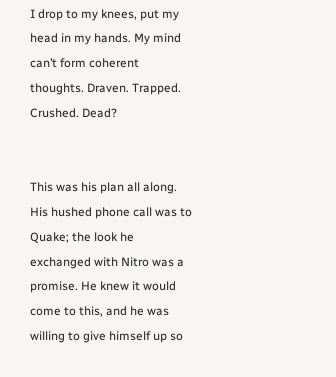I drop to my knees, put my head in my hands. My mind can’t form coherent thoughts. Draven. Trapped. Crushed. Dead?


This was his plan all along. His hushed phone call was to Quake; the look he exchanged with Nitro was a promise. He knew it would come to this, and he was willing to give himself up so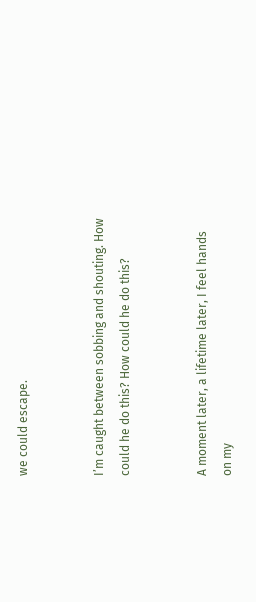we could escape.


I’m caught between sobbing and shouting. How could he do this? How could he do this?


A moment later, a lifetime later, I feel hands on my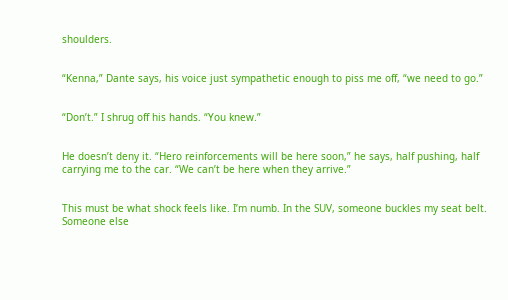shoulders.


“Kenna,” Dante says, his voice just sympathetic enough to piss me off, “we need to go.”


“Don’t.” I shrug off his hands. “You knew.”


He doesn’t deny it. “Hero reinforcements will be here soon,” he says, half pushing, half carrying me to the car. “We can’t be here when they arrive.”


This must be what shock feels like. I’m numb. In the SUV, someone buckles my seat belt. Someone else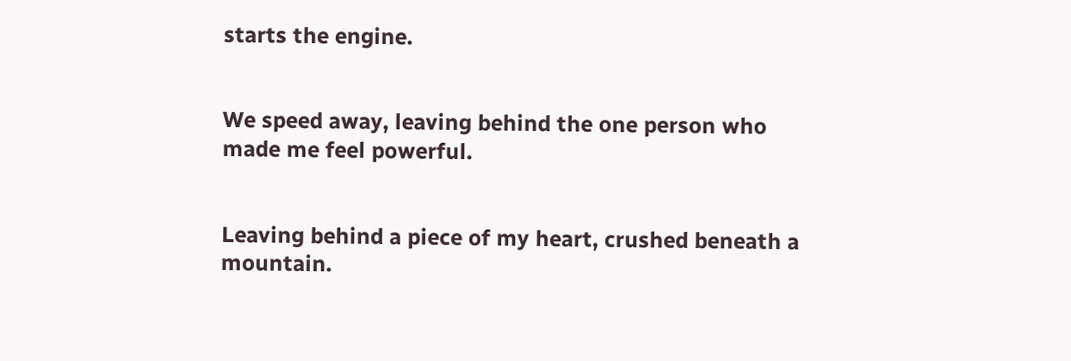starts the engine.


We speed away, leaving behind the one person who made me feel powerful.


Leaving behind a piece of my heart, crushed beneath a mountain.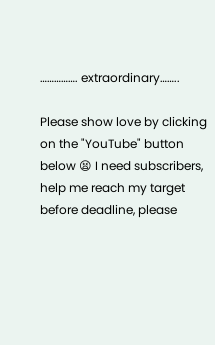……………. extraordinary……..

Please show love by clicking on the "YouTube" button below 😫 I need subscribers, help me reach my target before deadline, please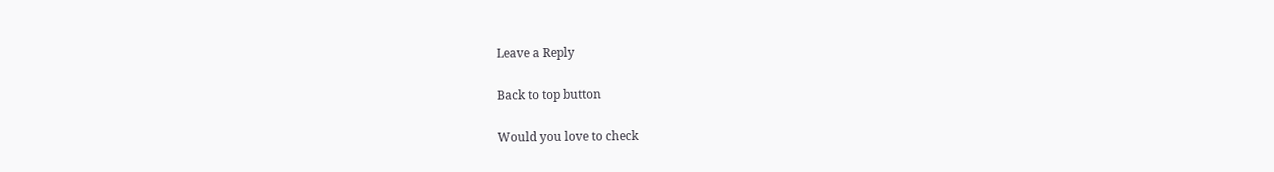Leave a Reply

Back to top button

Would you love to check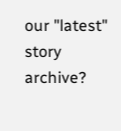our "latest" story archive?